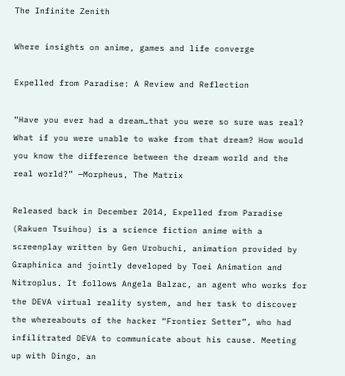The Infinite Zenith

Where insights on anime, games and life converge

Expelled from Paradise: A Review and Reflection

“Have you ever had a dream…that you were so sure was real? What if you were unable to wake from that dream? How would you know the difference between the dream world and the real world?” —Morpheus, The Matrix

Released back in December 2014, Expelled from Paradise (Rakuen Tsuihou) is a science fiction anime with a screenplay written by Gen Urobuchi, animation provided by Graphinica and jointly developed by Toei Animation and Nitroplus. It follows Angela Balzac, an agent who works for the DEVA virtual reality system, and her task to discover the whereabouts of the hacker “Frontier Setter”, who had infilitrated DEVA to communicate about his cause. Meeting up with Dingo, an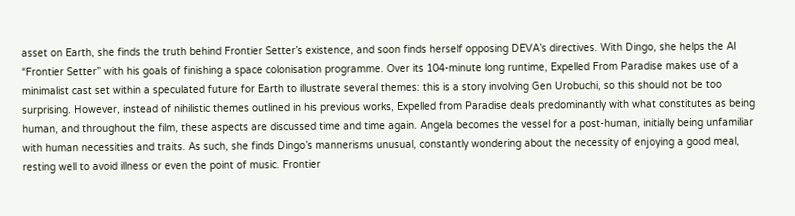asset on Earth, she finds the truth behind Frontier Setter’s existence, and soon finds herself opposing DEVA’s directives. With Dingo, she helps the AI “Frontier Setter” with his goals of finishing a space colonisation programme. Over its 104-minute long runtime, Expelled From Paradise makes use of a minimalist cast set within a speculated future for Earth to illustrate several themes: this is a story involving Gen Urobuchi, so this should not be too surprising. However, instead of nihilistic themes outlined in his previous works, Expelled from Paradise deals predominantly with what constitutes as being human, and throughout the film, these aspects are discussed time and time again. Angela becomes the vessel for a post-human, initially being unfamiliar with human necessities and traits. As such, she finds Dingo’s mannerisms unusual, constantly wondering about the necessity of enjoying a good meal, resting well to avoid illness or even the point of music. Frontier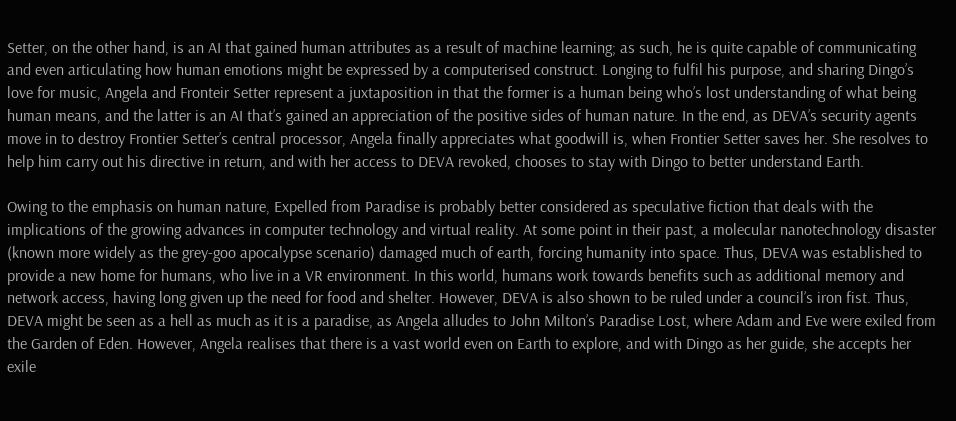Setter, on the other hand, is an AI that gained human attributes as a result of machine learning; as such, he is quite capable of communicating and even articulating how human emotions might be expressed by a computerised construct. Longing to fulfil his purpose, and sharing Dingo’s love for music, Angela and Fronteir Setter represent a juxtaposition in that the former is a human being who’s lost understanding of what being human means, and the latter is an AI that’s gained an appreciation of the positive sides of human nature. In the end, as DEVA’s security agents move in to destroy Frontier Setter’s central processor, Angela finally appreciates what goodwill is, when Frontier Setter saves her. She resolves to help him carry out his directive in return, and with her access to DEVA revoked, chooses to stay with Dingo to better understand Earth.

Owing to the emphasis on human nature, Expelled from Paradise is probably better considered as speculative fiction that deals with the implications of the growing advances in computer technology and virtual reality. At some point in their past, a molecular nanotechnology disaster (known more widely as the grey-goo apocalypse scenario) damaged much of earth, forcing humanity into space. Thus, DEVA was established to provide a new home for humans, who live in a VR environment. In this world, humans work towards benefits such as additional memory and network access, having long given up the need for food and shelter. However, DEVA is also shown to be ruled under a council’s iron fist. Thus, DEVA might be seen as a hell as much as it is a paradise, as Angela alludes to John Milton’s Paradise Lost, where Adam and Eve were exiled from the Garden of Eden. However, Angela realises that there is a vast world even on Earth to explore, and with Dingo as her guide, she accepts her exile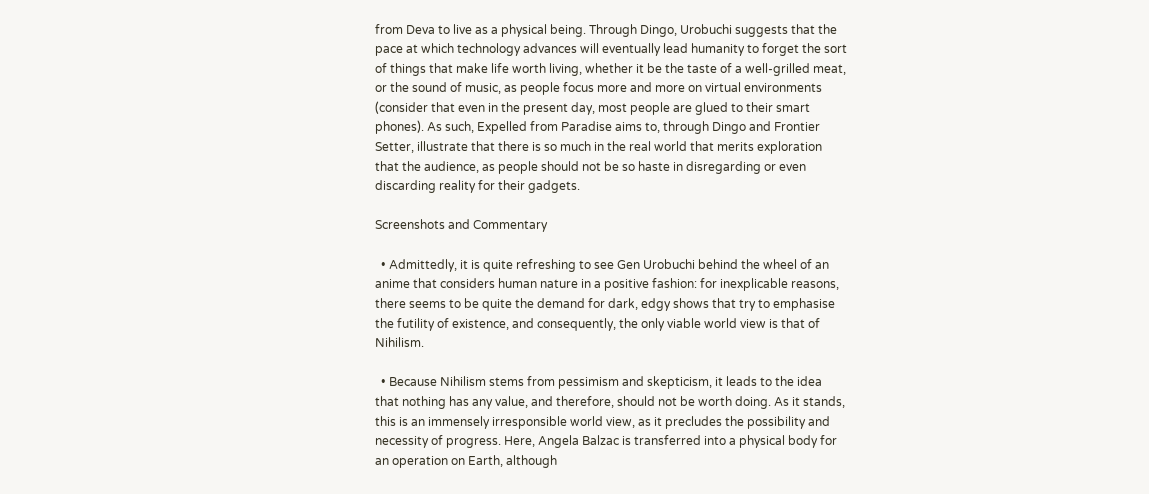from Deva to live as a physical being. Through Dingo, Urobuchi suggests that the pace at which technology advances will eventually lead humanity to forget the sort of things that make life worth living, whether it be the taste of a well-grilled meat, or the sound of music, as people focus more and more on virtual environments (consider that even in the present day, most people are glued to their smart phones). As such, Expelled from Paradise aims to, through Dingo and Frontier Setter, illustrate that there is so much in the real world that merits exploration that the audience, as people should not be so haste in disregarding or even discarding reality for their gadgets.

Screenshots and Commentary

  • Admittedly, it is quite refreshing to see Gen Urobuchi behind the wheel of an anime that considers human nature in a positive fashion: for inexplicable reasons, there seems to be quite the demand for dark, edgy shows that try to emphasise the futility of existence, and consequently, the only viable world view is that of Nihilism.

  • Because Nihilism stems from pessimism and skepticism, it leads to the idea that nothing has any value, and therefore, should not be worth doing. As it stands, this is an immensely irresponsible world view, as it precludes the possibility and necessity of progress. Here, Angela Balzac is transferred into a physical body for an operation on Earth, although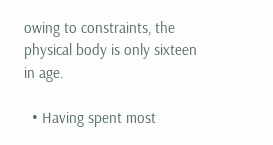owing to constraints, the physical body is only sixteen in age.

  • Having spent most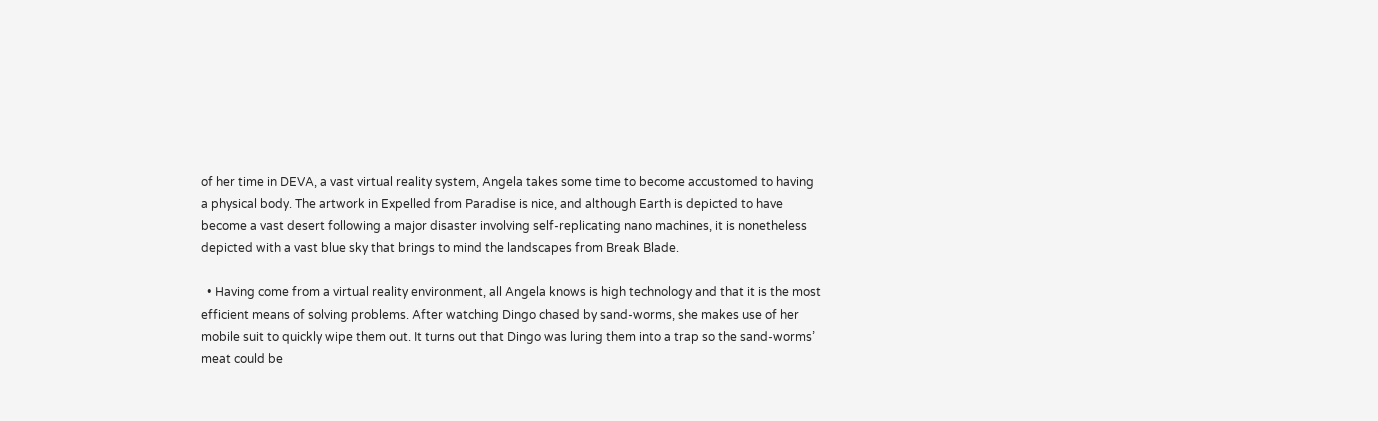of her time in DEVA, a vast virtual reality system, Angela takes some time to become accustomed to having a physical body. The artwork in Expelled from Paradise is nice, and although Earth is depicted to have become a vast desert following a major disaster involving self-replicating nano machines, it is nonetheless depicted with a vast blue sky that brings to mind the landscapes from Break Blade.

  • Having come from a virtual reality environment, all Angela knows is high technology and that it is the most efficient means of solving problems. After watching Dingo chased by sand-worms, she makes use of her mobile suit to quickly wipe them out. It turns out that Dingo was luring them into a trap so the sand-worms’ meat could be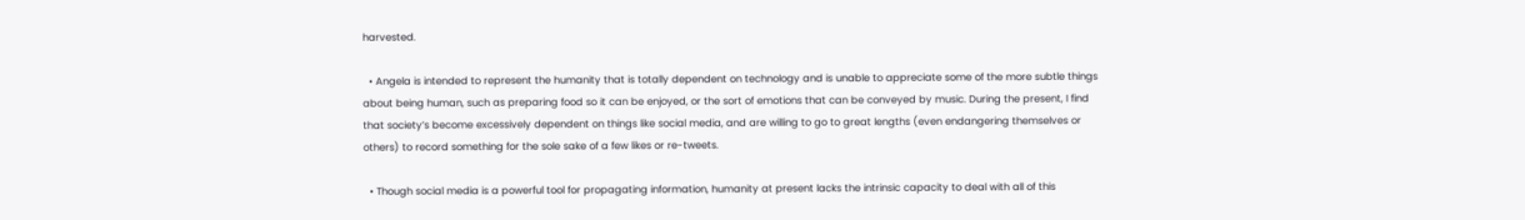harvested.

  • Angela is intended to represent the humanity that is totally dependent on technology and is unable to appreciate some of the more subtle things about being human, such as preparing food so it can be enjoyed, or the sort of emotions that can be conveyed by music. During the present, I find that society’s become excessively dependent on things like social media, and are willing to go to great lengths (even endangering themselves or others) to record something for the sole sake of a few likes or re-tweets.

  • Though social media is a powerful tool for propagating information, humanity at present lacks the intrinsic capacity to deal with all of this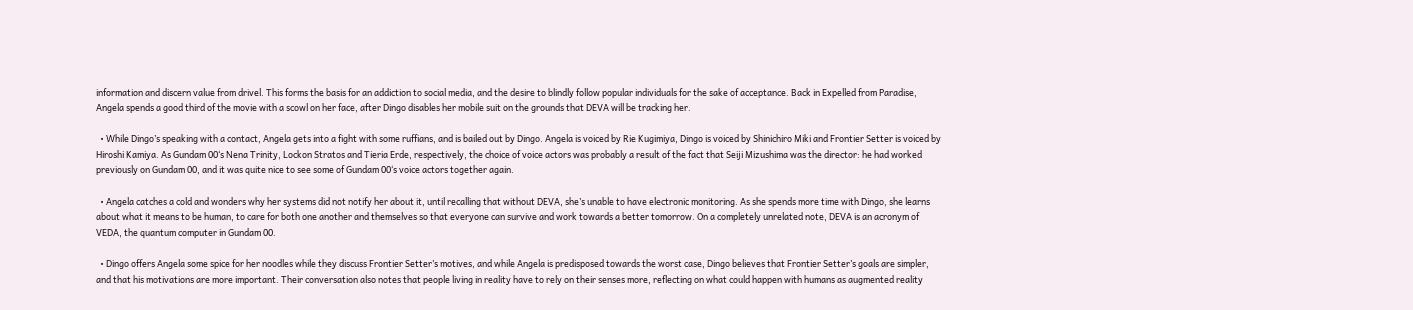information and discern value from drivel. This forms the basis for an addiction to social media, and the desire to blindly follow popular individuals for the sake of acceptance. Back in Expelled from Paradise, Angela spends a good third of the movie with a scowl on her face, after Dingo disables her mobile suit on the grounds that DEVA will be tracking her.

  • While Dingo’s speaking with a contact, Angela gets into a fight with some ruffians, and is bailed out by Dingo. Angela is voiced by Rie Kugimiya, Dingo is voiced by Shinichiro Miki and Frontier Setter is voiced by Hiroshi Kamiya. As Gundam 00‘s Nena Trinity, Lockon Stratos and Tieria Erde, respectively, the choice of voice actors was probably a result of the fact that Seiji Mizushima was the director: he had worked previously on Gundam 00, and it was quite nice to see some of Gundam 00‘s voice actors together again.

  • Angela catches a cold and wonders why her systems did not notify her about it, until recalling that without DEVA, she’s unable to have electronic monitoring. As she spends more time with Dingo, she learns about what it means to be human, to care for both one another and themselves so that everyone can survive and work towards a better tomorrow. On a completely unrelated note, DEVA is an acronym of VEDA, the quantum computer in Gundam 00.

  • Dingo offers Angela some spice for her noodles while they discuss Frontier Setter’s motives, and while Angela is predisposed towards the worst case, Dingo believes that Frontier Setter’s goals are simpler, and that his motivations are more important. Their conversation also notes that people living in reality have to rely on their senses more, reflecting on what could happen with humans as augmented reality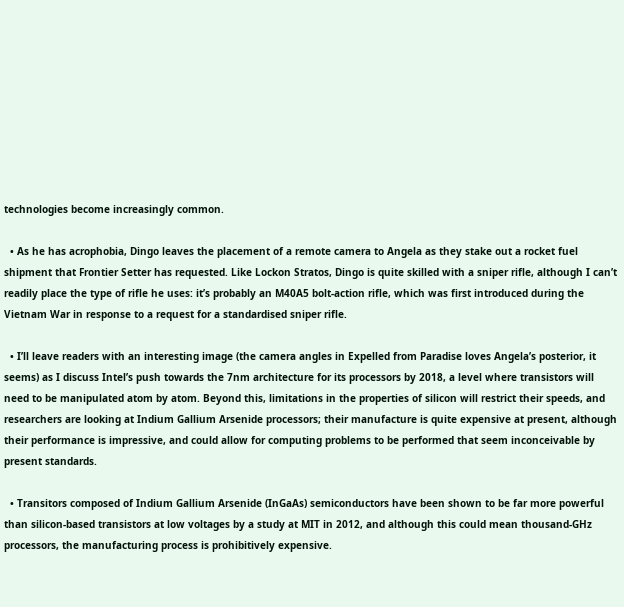technologies become increasingly common.

  • As he has acrophobia, Dingo leaves the placement of a remote camera to Angela as they stake out a rocket fuel shipment that Frontier Setter has requested. Like Lockon Stratos, Dingo is quite skilled with a sniper rifle, although I can’t readily place the type of rifle he uses: it’s probably an M40A5 bolt-action rifle, which was first introduced during the Vietnam War in response to a request for a standardised sniper rifle.

  • I’ll leave readers with an interesting image (the camera angles in Expelled from Paradise loves Angela’s posterior, it seems) as I discuss Intel’s push towards the 7nm architecture for its processors by 2018, a level where transistors will need to be manipulated atom by atom. Beyond this, limitations in the properties of silicon will restrict their speeds, and researchers are looking at Indium Gallium Arsenide processors; their manufacture is quite expensive at present, although their performance is impressive, and could allow for computing problems to be performed that seem inconceivable by present standards.

  • Transitors composed of Indium Gallium Arsenide (InGaAs) semiconductors have been shown to be far more powerful than silicon-based transistors at low voltages by a study at MIT in 2012, and although this could mean thousand-GHz processors, the manufacturing process is prohibitively expensive.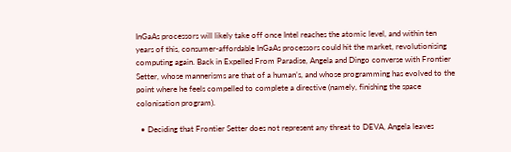InGaAs processors will likely take off once Intel reaches the atomic level, and within ten years of this, consumer-affordable InGaAs processors could hit the market, revolutionising computing again. Back in Expelled From Paradise, Angela and Dingo converse with Frontier Setter, whose mannerisms are that of a human’s, and whose programming has evolved to the point where he feels compelled to complete a directive (namely, finishing the space colonisation program).

  • Deciding that Frontier Setter does not represent any threat to DEVA, Angela leaves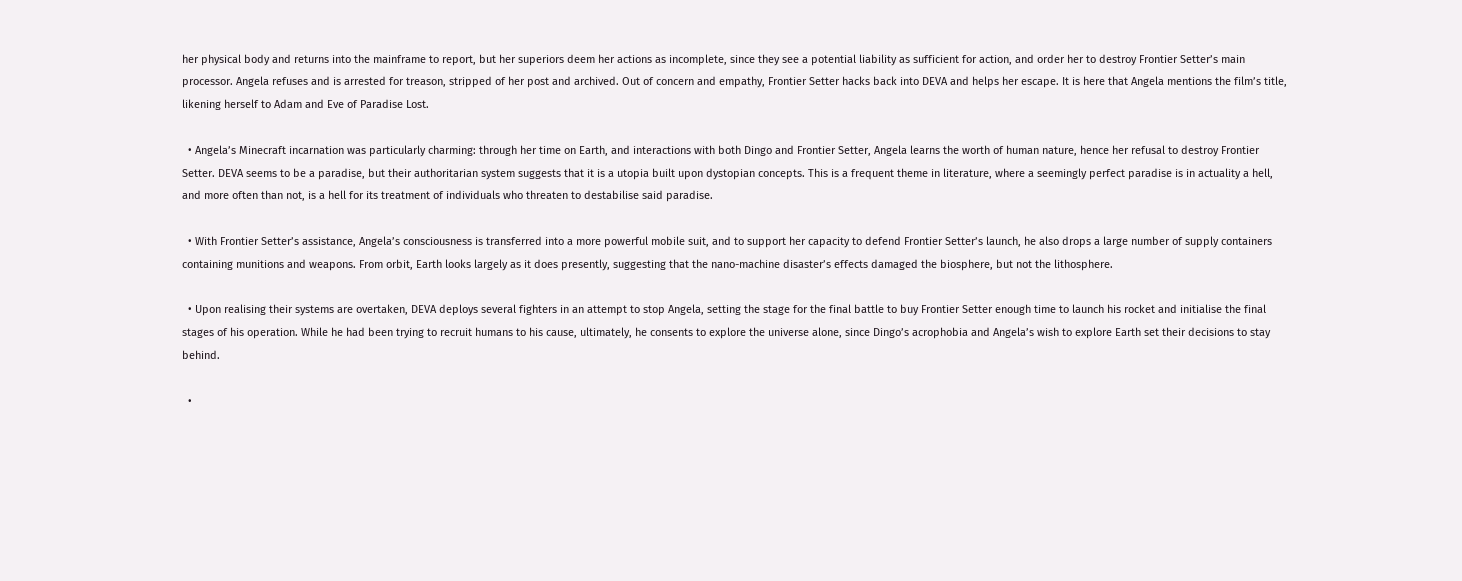her physical body and returns into the mainframe to report, but her superiors deem her actions as incomplete, since they see a potential liability as sufficient for action, and order her to destroy Frontier Setter’s main processor. Angela refuses and is arrested for treason, stripped of her post and archived. Out of concern and empathy, Frontier Setter hacks back into DEVA and helps her escape. It is here that Angela mentions the film’s title, likening herself to Adam and Eve of Paradise Lost.

  • Angela’s Minecraft incarnation was particularly charming: through her time on Earth, and interactions with both Dingo and Frontier Setter, Angela learns the worth of human nature, hence her refusal to destroy Frontier Setter. DEVA seems to be a paradise, but their authoritarian system suggests that it is a utopia built upon dystopian concepts. This is a frequent theme in literature, where a seemingly perfect paradise is in actuality a hell, and more often than not, is a hell for its treatment of individuals who threaten to destabilise said paradise.

  • With Frontier Setter’s assistance, Angela’s consciousness is transferred into a more powerful mobile suit, and to support her capacity to defend Frontier Setter’s launch, he also drops a large number of supply containers containing munitions and weapons. From orbit, Earth looks largely as it does presently, suggesting that the nano-machine disaster’s effects damaged the biosphere, but not the lithosphere.

  • Upon realising their systems are overtaken, DEVA deploys several fighters in an attempt to stop Angela, setting the stage for the final battle to buy Frontier Setter enough time to launch his rocket and initialise the final stages of his operation. While he had been trying to recruit humans to his cause, ultimately, he consents to explore the universe alone, since Dingo’s acrophobia and Angela’s wish to explore Earth set their decisions to stay behind.

  •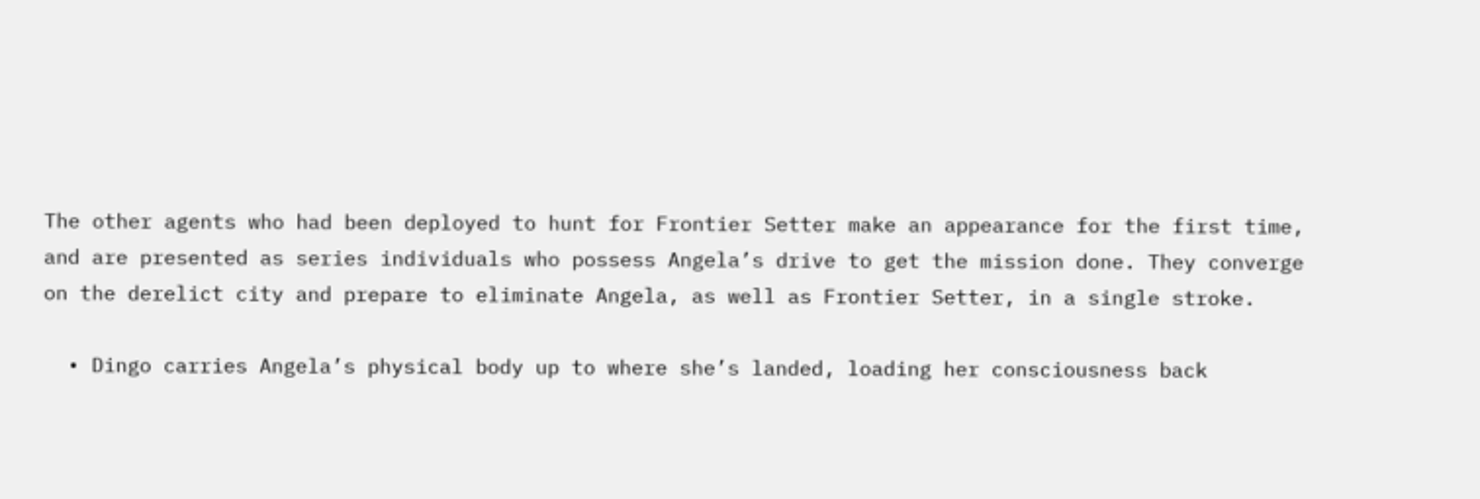The other agents who had been deployed to hunt for Frontier Setter make an appearance for the first time, and are presented as series individuals who possess Angela’s drive to get the mission done. They converge on the derelict city and prepare to eliminate Angela, as well as Frontier Setter, in a single stroke.

  • Dingo carries Angela’s physical body up to where she’s landed, loading her consciousness back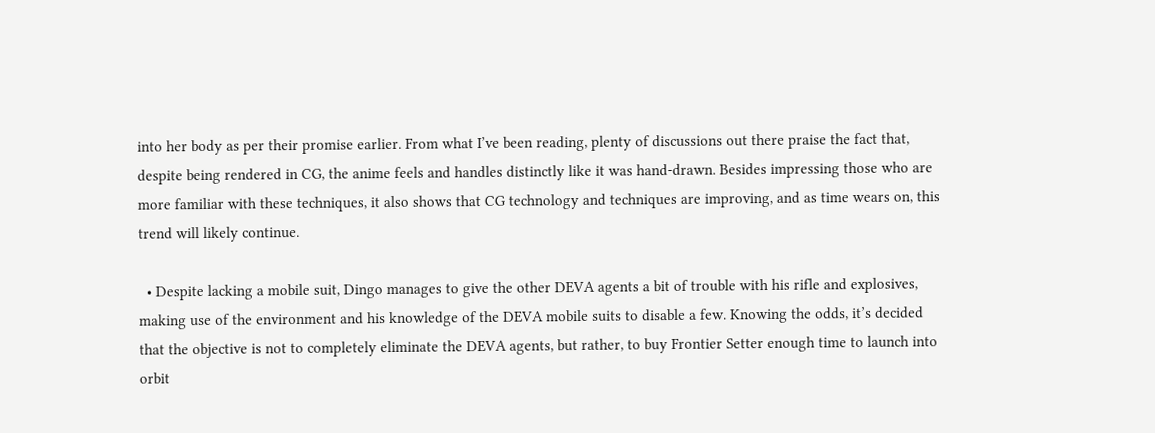into her body as per their promise earlier. From what I’ve been reading, plenty of discussions out there praise the fact that, despite being rendered in CG, the anime feels and handles distinctly like it was hand-drawn. Besides impressing those who are more familiar with these techniques, it also shows that CG technology and techniques are improving, and as time wears on, this trend will likely continue.

  • Despite lacking a mobile suit, Dingo manages to give the other DEVA agents a bit of trouble with his rifle and explosives, making use of the environment and his knowledge of the DEVA mobile suits to disable a few. Knowing the odds, it’s decided that the objective is not to completely eliminate the DEVA agents, but rather, to buy Frontier Setter enough time to launch into orbit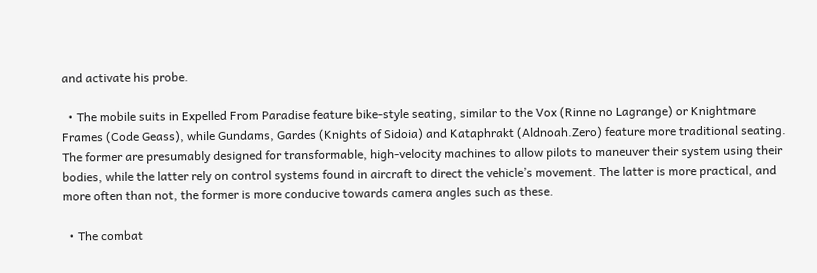and activate his probe.

  • The mobile suits in Expelled From Paradise feature bike-style seating, similar to the Vox (Rinne no Lagrange) or Knightmare Frames (Code Geass), while Gundams, Gardes (Knights of Sidoia) and Kataphrakt (Aldnoah.Zero) feature more traditional seating. The former are presumably designed for transformable, high-velocity machines to allow pilots to maneuver their system using their bodies, while the latter rely on control systems found in aircraft to direct the vehicle’s movement. The latter is more practical, and more often than not, the former is more conducive towards camera angles such as these.

  • The combat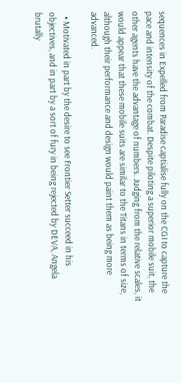sequences in Expelled from Paradise captialise fully on the CGI to capture the pace and intensity of the combat. Despite piloting a superior mobile suit, the other agents have the advantage of numbers. Judging from the relative scales, it would appear that these mobile suits are similar to the Titans in terms of size, although their performance and design would paint them as being more advanced.

  • Motivated in part by the desire to see Frontier Setter succeed in his objectives, and in part by a sort of fury in being rejected by DEVA, Angela brutally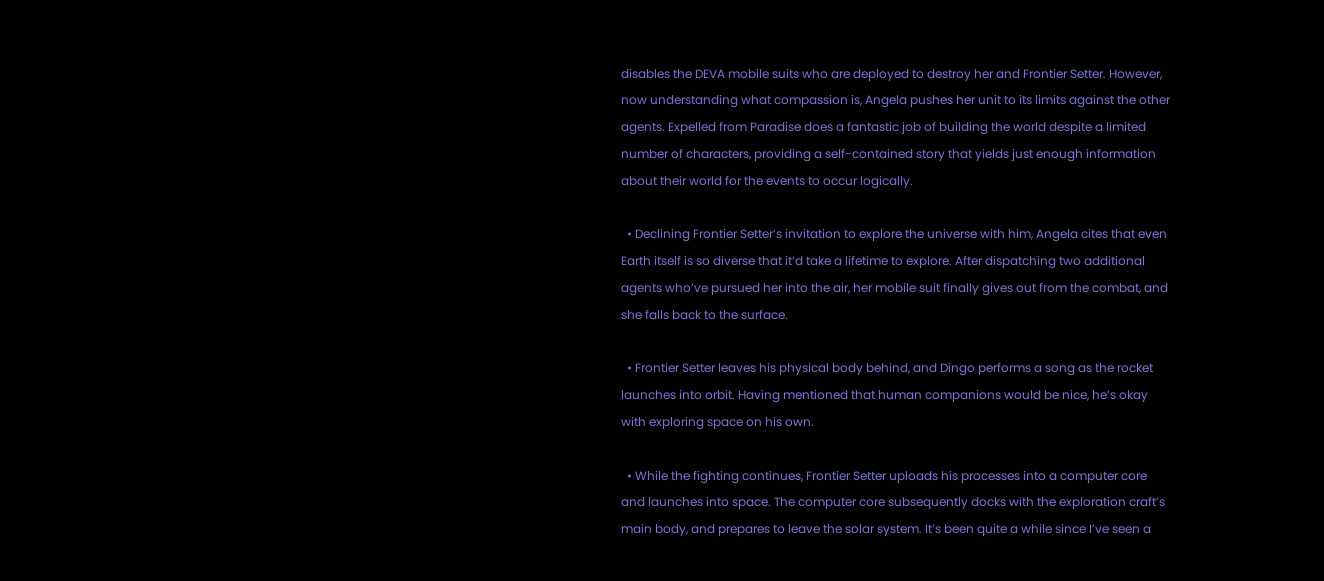disables the DEVA mobile suits who are deployed to destroy her and Frontier Setter. However, now understanding what compassion is, Angela pushes her unit to its limits against the other agents. Expelled from Paradise does a fantastic job of building the world despite a limited number of characters, providing a self-contained story that yields just enough information about their world for the events to occur logically.

  • Declining Frontier Setter’s invitation to explore the universe with him, Angela cites that even Earth itself is so diverse that it’d take a lifetime to explore. After dispatching two additional agents who’ve pursued her into the air, her mobile suit finally gives out from the combat, and she falls back to the surface.

  • Frontier Setter leaves his physical body behind, and Dingo performs a song as the rocket launches into orbit. Having mentioned that human companions would be nice, he’s okay with exploring space on his own.

  • While the fighting continues, Frontier Setter uploads his processes into a computer core and launches into space. The computer core subsequently docks with the exploration craft’s main body, and prepares to leave the solar system. It’s been quite a while since I’ve seen a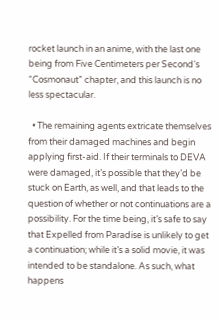rocket launch in an anime, with the last one being from Five Centimeters per Second‘s “Cosmonaut” chapter, and this launch is no less spectacular.

  • The remaining agents extricate themselves from their damaged machines and begin applying first-aid. If their terminals to DEVA were damaged, it’s possible that they’d be stuck on Earth, as well, and that leads to the question of whether or not continuations are a possibility. For the time being, it’s safe to say that Expelled from Paradise is unlikely to get a continuation; while it’s a solid movie, it was intended to be standalone. As such, what happens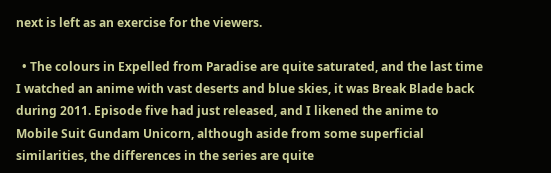next is left as an exercise for the viewers.

  • The colours in Expelled from Paradise are quite saturated, and the last time I watched an anime with vast deserts and blue skies, it was Break Blade back during 2011. Episode five had just released, and I likened the anime to Mobile Suit Gundam Unicorn, although aside from some superficial similarities, the differences in the series are quite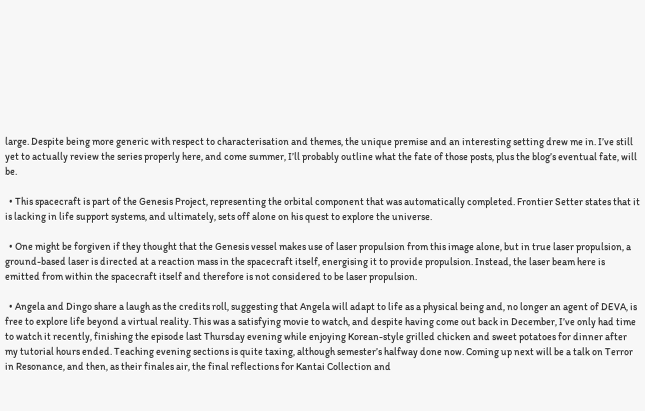large. Despite being more generic with respect to characterisation and themes, the unique premise and an interesting setting drew me in. I’ve still yet to actually review the series properly here, and come summer, I’ll probably outline what the fate of those posts, plus the blog’s eventual fate, will be.

  • This spacecraft is part of the Genesis Project, representing the orbital component that was automatically completed. Frontier Setter states that it is lacking in life support systems, and ultimately, sets off alone on his quest to explore the universe.

  • One might be forgiven if they thought that the Genesis vessel makes use of laser propulsion from this image alone, but in true laser propulsion, a ground-based laser is directed at a reaction mass in the spacecraft itself, energising it to provide propulsion. Instead, the laser beam here is emitted from within the spacecraft itself and therefore is not considered to be laser propulsion.

  • Angela and Dingo share a laugh as the credits roll, suggesting that Angela will adapt to life as a physical being and, no longer an agent of DEVA, is free to explore life beyond a virtual reality. This was a satisfying movie to watch, and despite having come out back in December, I’ve only had time to watch it recently, finishing the episode last Thursday evening while enjoying Korean-style grilled chicken and sweet potatoes for dinner after my tutorial hours ended. Teaching evening sections is quite taxing, although semester’s halfway done now. Coming up next will be a talk on Terror in Resonance, and then, as their finales air, the final reflections for Kantai Collection and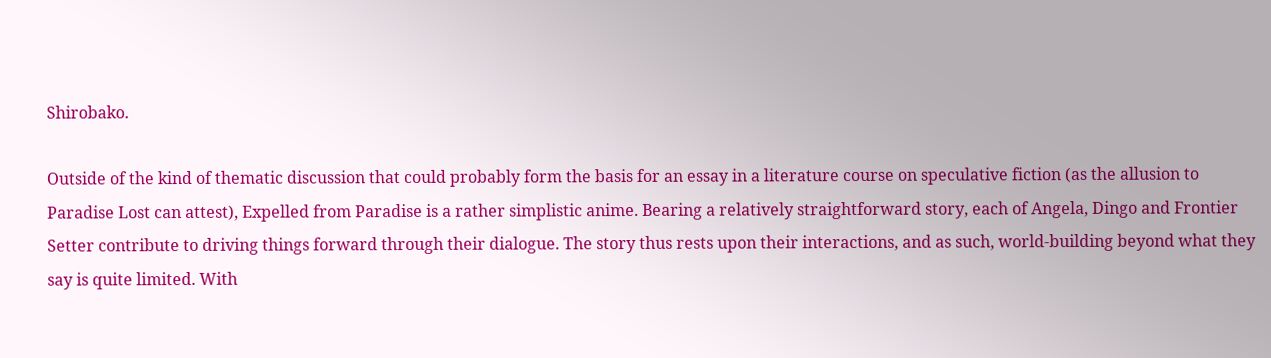Shirobako.

Outside of the kind of thematic discussion that could probably form the basis for an essay in a literature course on speculative fiction (as the allusion to Paradise Lost can attest), Expelled from Paradise is a rather simplistic anime. Bearing a relatively straightforward story, each of Angela, Dingo and Frontier Setter contribute to driving things forward through their dialogue. The story thus rests upon their interactions, and as such, world-building beyond what they say is quite limited. With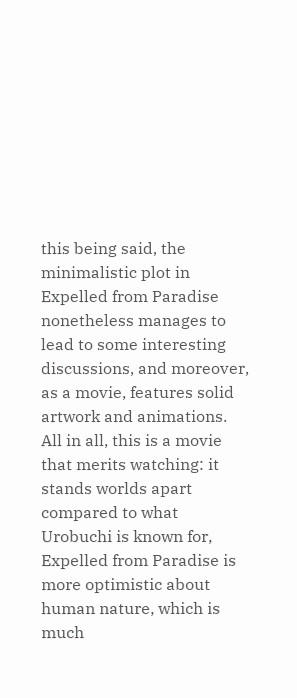this being said, the minimalistic plot in Expelled from Paradise nonetheless manages to lead to some interesting discussions, and moreover, as a movie, features solid artwork and animations. All in all, this is a movie that merits watching: it stands worlds apart compared to what Urobuchi is known for, Expelled from Paradise is more optimistic about human nature, which is much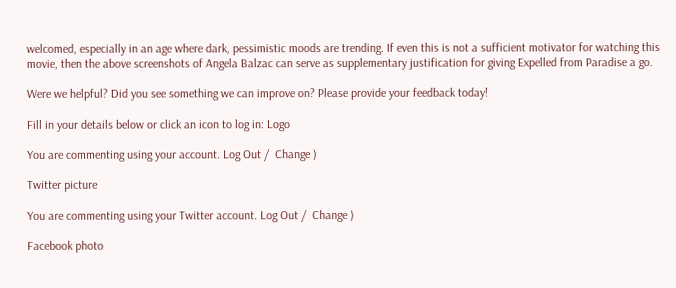welcomed, especially in an age where dark, pessimistic moods are trending. If even this is not a sufficient motivator for watching this movie, then the above screenshots of Angela Balzac can serve as supplementary justification for giving Expelled from Paradise a go.

Were we helpful? Did you see something we can improve on? Please provide your feedback today!

Fill in your details below or click an icon to log in: Logo

You are commenting using your account. Log Out /  Change )

Twitter picture

You are commenting using your Twitter account. Log Out /  Change )

Facebook photo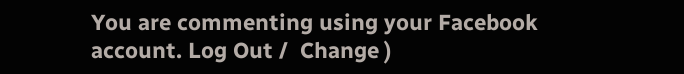You are commenting using your Facebook account. Log Out /  Change )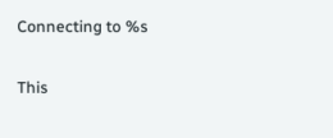Connecting to %s

This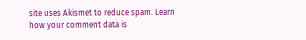site uses Akismet to reduce spam. Learn how your comment data is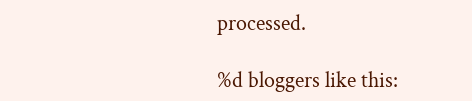processed.

%d bloggers like this: